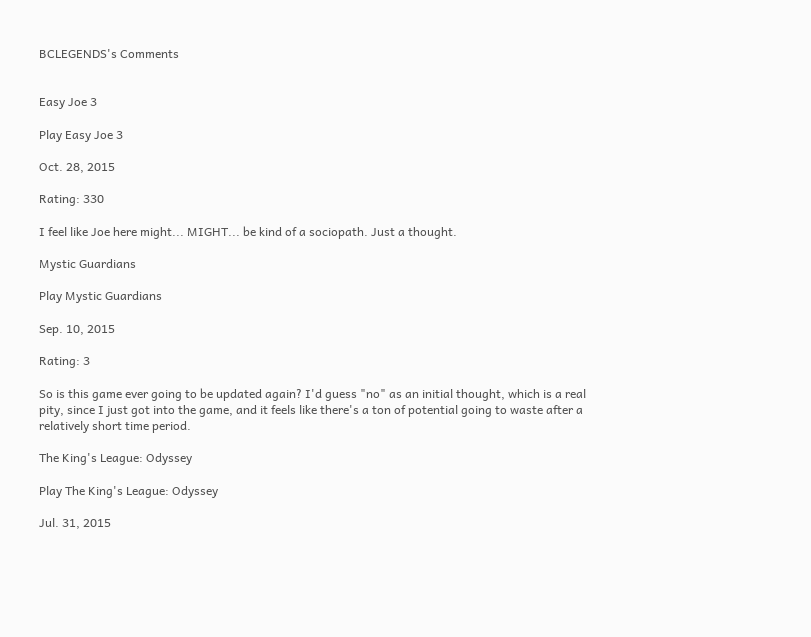BCLEGENDS's Comments


Easy Joe 3

Play Easy Joe 3

Oct. 28, 2015

Rating: 330

I feel like Joe here might... MIGHT... be kind of a sociopath. Just a thought.

Mystic Guardians

Play Mystic Guardians

Sep. 10, 2015

Rating: 3

So is this game ever going to be updated again? I'd guess "no" as an initial thought, which is a real pity, since I just got into the game, and it feels like there's a ton of potential going to waste after a relatively short time period.

The King's League: Odyssey

Play The King's League: Odyssey

Jul. 31, 2015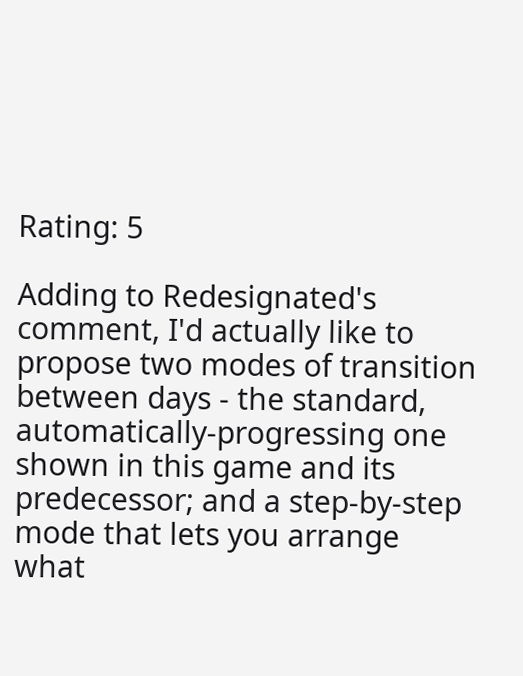Rating: 5

Adding to Redesignated's comment, I'd actually like to propose two modes of transition between days - the standard, automatically-progressing one shown in this game and its predecessor; and a step-by-step mode that lets you arrange what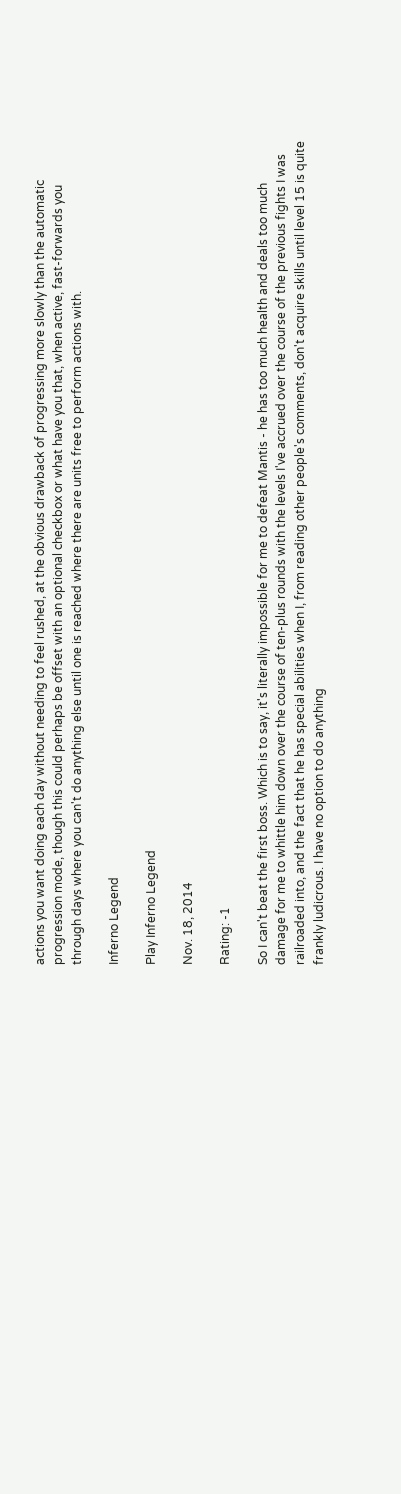actions you want doing each day without needing to feel rushed, at the obvious drawback of progressing more slowly than the automatic progression mode, though this could perhaps be offset with an optional checkbox or what have you that, when active, fast-forwards you through days where you can't do anything else until one is reached where there are units free to perform actions with.

Inferno Legend

Play Inferno Legend

Nov. 18, 2014

Rating: -1

So I can't beat the first boss. Which is to say, it's literally impossible for me to defeat Mantis - he has too much health and deals too much damage for me to whittle him down over the course of ten-plus rounds with the levels I've accrued over the course of the previous fights I was railroaded into, and the fact that he has special abilities when I, from reading other people's comments, don't acquire skills until level 15 is quite frankly ludicrous. I have no option to do anything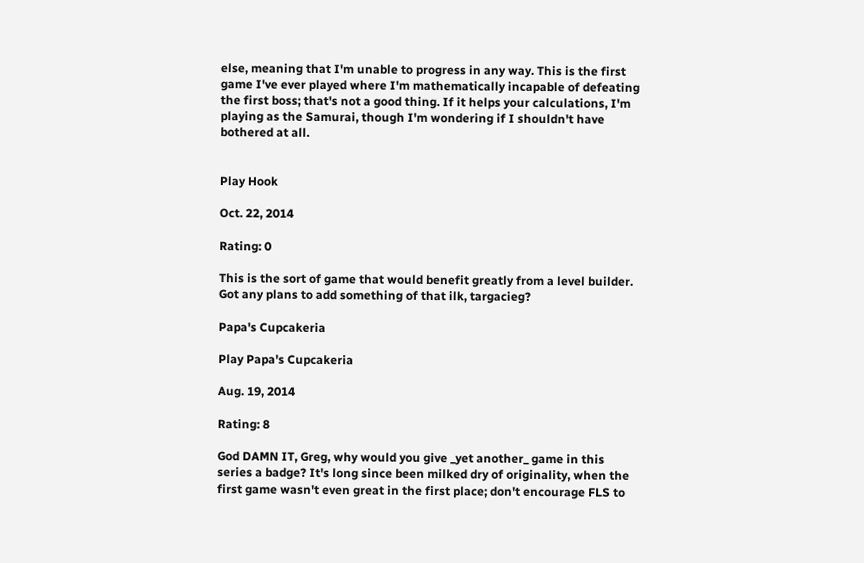else, meaning that I'm unable to progress in any way. This is the first game I've ever played where I'm mathematically incapable of defeating the first boss; that's not a good thing. If it helps your calculations, I'm playing as the Samurai, though I'm wondering if I shouldn't have bothered at all.


Play Hook

Oct. 22, 2014

Rating: 0

This is the sort of game that would benefit greatly from a level builder. Got any plans to add something of that ilk, targacieg?

Papa's Cupcakeria

Play Papa's Cupcakeria

Aug. 19, 2014

Rating: 8

God DAMN IT, Greg, why would you give _yet another_ game in this series a badge? It's long since been milked dry of originality, when the first game wasn't even great in the first place; don't encourage FLS to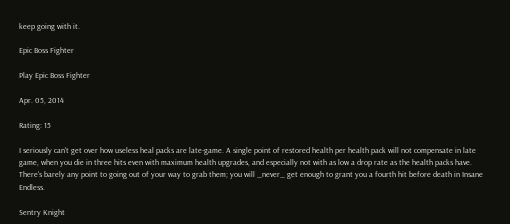keep going with it.

Epic Boss Fighter

Play Epic Boss Fighter

Apr. 05, 2014

Rating: 15

I seriously can't get over how useless heal packs are late-game. A single point of restored health per health pack will not compensate in late game, when you die in three hits even with maximum health upgrades, and especially not with as low a drop rate as the health packs have. There's barely any point to going out of your way to grab them; you will _never_ get enough to grant you a fourth hit before death in Insane Endless.

Sentry Knight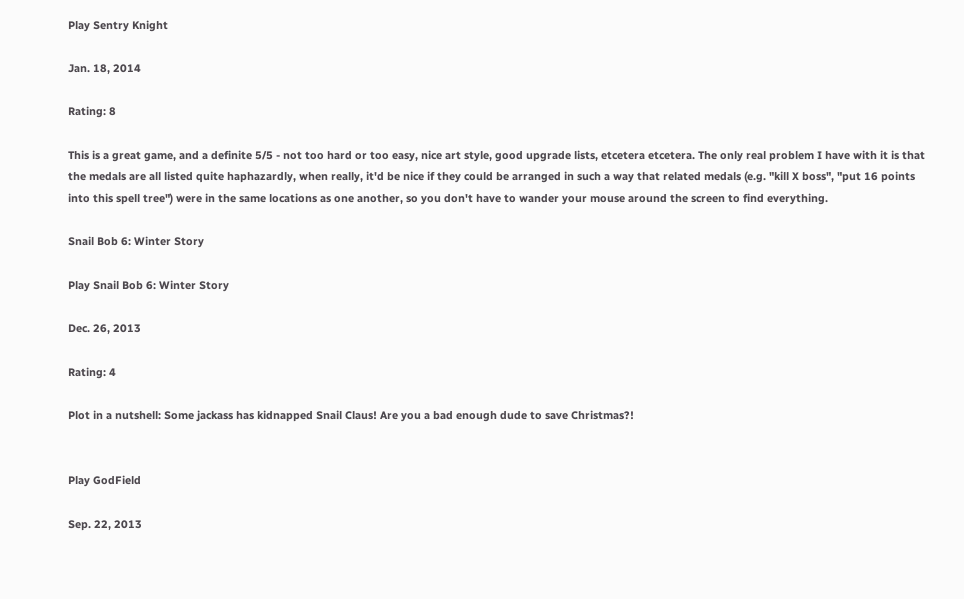Play Sentry Knight

Jan. 18, 2014

Rating: 8

This is a great game, and a definite 5/5 - not too hard or too easy, nice art style, good upgrade lists, etcetera etcetera. The only real problem I have with it is that the medals are all listed quite haphazardly, when really, it'd be nice if they could be arranged in such a way that related medals (e.g. "kill X boss", "put 16 points into this spell tree") were in the same locations as one another, so you don't have to wander your mouse around the screen to find everything.

Snail Bob 6: Winter Story

Play Snail Bob 6: Winter Story

Dec. 26, 2013

Rating: 4

Plot in a nutshell: Some jackass has kidnapped Snail Claus! Are you a bad enough dude to save Christmas?!


Play GodField

Sep. 22, 2013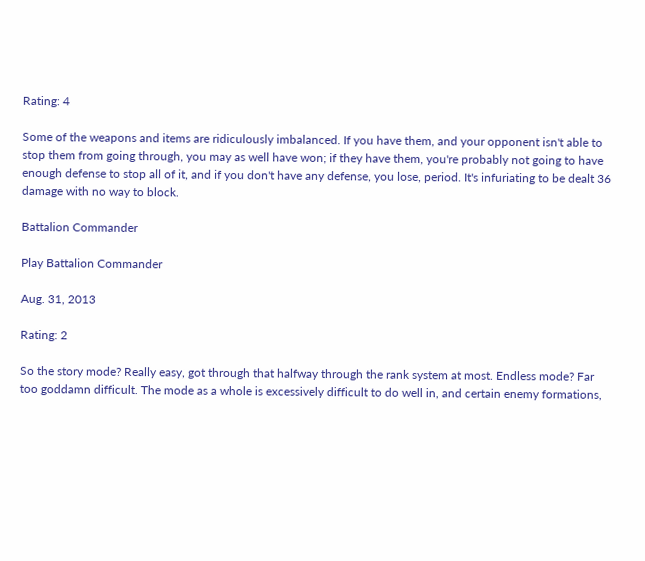Rating: 4

Some of the weapons and items are ridiculously imbalanced. If you have them, and your opponent isn't able to stop them from going through, you may as well have won; if they have them, you're probably not going to have enough defense to stop all of it, and if you don't have any defense, you lose, period. It's infuriating to be dealt 36 damage with no way to block.

Battalion Commander

Play Battalion Commander

Aug. 31, 2013

Rating: 2

So the story mode? Really easy, got through that halfway through the rank system at most. Endless mode? Far too goddamn difficult. The mode as a whole is excessively difficult to do well in, and certain enemy formations,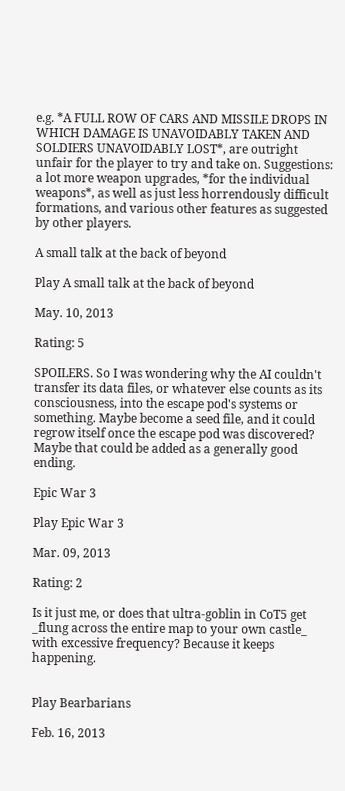e.g. *A FULL ROW OF CARS AND MISSILE DROPS IN WHICH DAMAGE IS UNAVOIDABLY TAKEN AND SOLDIERS UNAVOIDABLY LOST*, are outright unfair for the player to try and take on. Suggestions: a lot more weapon upgrades, *for the individual weapons*, as well as just less horrendously difficult formations, and various other features as suggested by other players.

A small talk at the back of beyond

Play A small talk at the back of beyond

May. 10, 2013

Rating: 5

SPOILERS. So I was wondering why the AI couldn't transfer its data files, or whatever else counts as its consciousness, into the escape pod's systems or something. Maybe become a seed file, and it could regrow itself once the escape pod was discovered? Maybe that could be added as a generally good ending.

Epic War 3

Play Epic War 3

Mar. 09, 2013

Rating: 2

Is it just me, or does that ultra-goblin in CoT5 get _flung across the entire map to your own castle_ with excessive frequency? Because it keeps happening.


Play Bearbarians

Feb. 16, 2013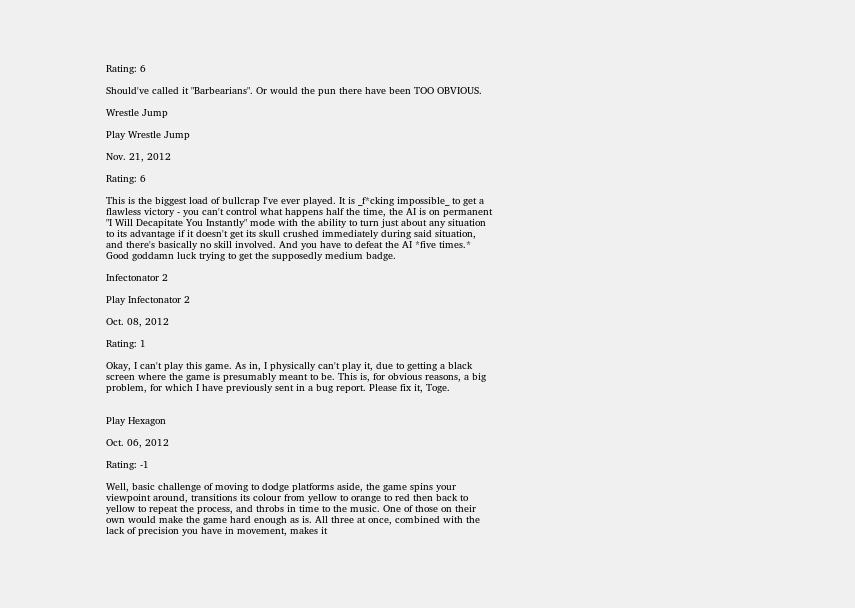Rating: 6

Should've called it "Barbearians". Or would the pun there have been TOO OBVIOUS.

Wrestle Jump

Play Wrestle Jump

Nov. 21, 2012

Rating: 6

This is the biggest load of bullcrap I've ever played. It is _f*cking impossible_ to get a flawless victory - you can't control what happens half the time, the AI is on permanent "I Will Decapitate You Instantly" mode with the ability to turn just about any situation to its advantage if it doesn't get its skull crushed immediately during said situation, and there's basically no skill involved. And you have to defeat the AI *five times.* Good goddamn luck trying to get the supposedly medium badge.

Infectonator 2

Play Infectonator 2

Oct. 08, 2012

Rating: 1

Okay, I can't play this game. As in, I physically can't play it, due to getting a black screen where the game is presumably meant to be. This is, for obvious reasons, a big problem, for which I have previously sent in a bug report. Please fix it, Toge.


Play Hexagon

Oct. 06, 2012

Rating: -1

Well, basic challenge of moving to dodge platforms aside, the game spins your viewpoint around, transitions its colour from yellow to orange to red then back to yellow to repeat the process, and throbs in time to the music. One of those on their own would make the game hard enough as is. All three at once, combined with the lack of precision you have in movement, makes it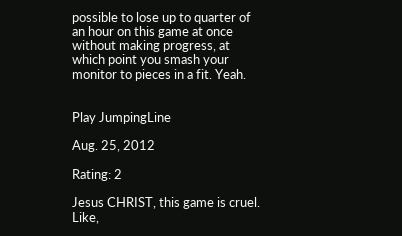possible to lose up to quarter of an hour on this game at once without making progress, at which point you smash your monitor to pieces in a fit. Yeah.


Play JumpingLine

Aug. 25, 2012

Rating: 2

Jesus CHRIST, this game is cruel. Like,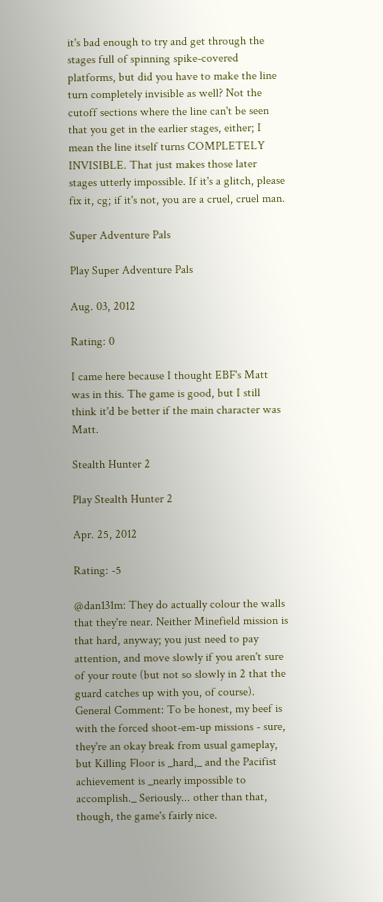it's bad enough to try and get through the stages full of spinning spike-covered platforms, but did you have to make the line turn completely invisible as well? Not the cutoff sections where the line can't be seen that you get in the earlier stages, either; I mean the line itself turns COMPLETELY INVISIBLE. That just makes those later stages utterly impossible. If it's a glitch, please fix it, cg; if it's not, you are a cruel, cruel man.

Super Adventure Pals

Play Super Adventure Pals

Aug. 03, 2012

Rating: 0

I came here because I thought EBF's Matt was in this. The game is good, but I still think it'd be better if the main character was Matt.

Stealth Hunter 2

Play Stealth Hunter 2

Apr. 25, 2012

Rating: -5

@dan131m: They do actually colour the walls that they're near. Neither Minefield mission is that hard, anyway; you just need to pay attention, and move slowly if you aren't sure of your route (but not so slowly in 2 that the guard catches up with you, of course). General Comment: To be honest, my beef is with the forced shoot-em-up missions - sure, they're an okay break from usual gameplay, but Killing Floor is _hard,_ and the Pacifist achievement is _nearly impossible to accomplish._ Seriously... other than that, though, the game's fairly nice.